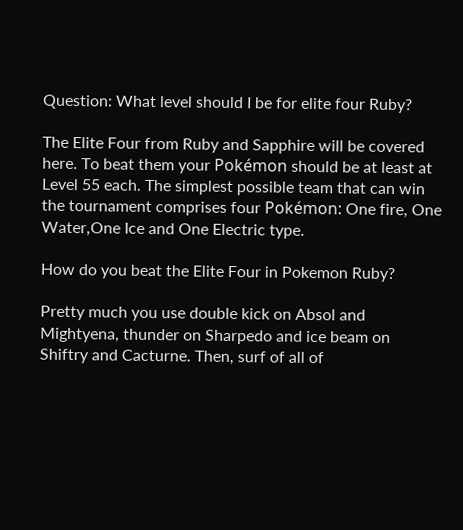Question: What level should I be for elite four Ruby?

The Elite Four from Ruby and Sapphire will be covered here. To beat them your Pokémon should be at least at Level 55 each. The simplest possible team that can win the tournament comprises four Pokémon: One fire, One Water,One Ice and One Electric type.

How do you beat the Elite Four in Pokemon Ruby?

Pretty much you use double kick on Absol and Mightyena, thunder on Sharpedo and ice beam on Shiftry and Cacturne. Then, surf of all of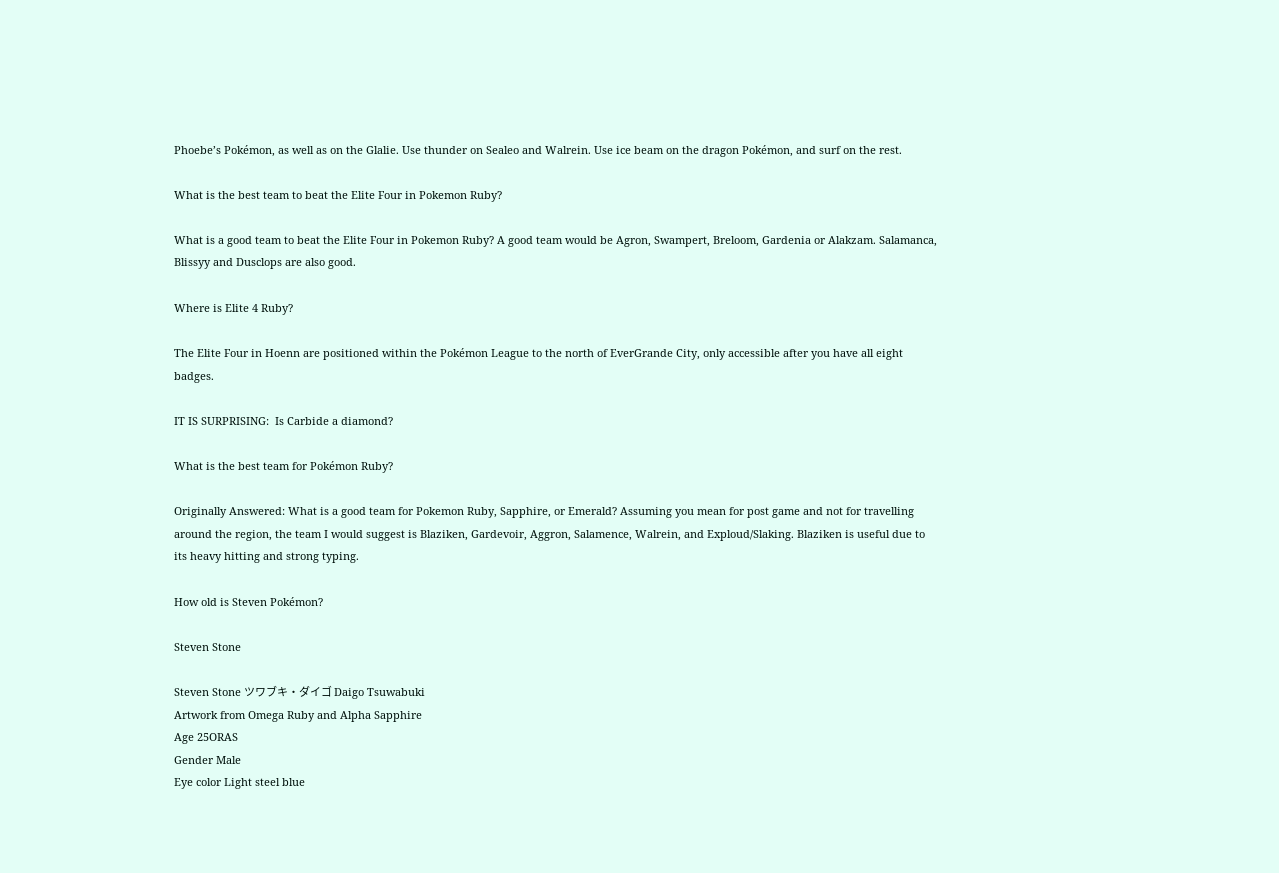Phoebe’s Pokémon, as well as on the Glalie. Use thunder on Sealeo and Walrein. Use ice beam on the dragon Pokémon, and surf on the rest.

What is the best team to beat the Elite Four in Pokemon Ruby?

What is a good team to beat the Elite Four in Pokemon Ruby? A good team would be Agron, Swampert, Breloom, Gardenia or Alakzam. Salamanca, Blissyy and Dusclops are also good.

Where is Elite 4 Ruby?

The Elite Four in Hoenn are positioned within the Pokémon League to the north of EverGrande City, only accessible after you have all eight badges.

IT IS SURPRISING:  Is Carbide a diamond?

What is the best team for Pokémon Ruby?

Originally Answered: What is a good team for Pokemon Ruby, Sapphire, or Emerald? Assuming you mean for post game and not for travelling around the region, the team I would suggest is Blaziken, Gardevoir, Aggron, Salamence, Walrein, and Exploud/Slaking. Blaziken is useful due to its heavy hitting and strong typing.

How old is Steven Pokémon?

Steven Stone

Steven Stone ツワブキ・ダイゴ Daigo Tsuwabuki
Artwork from Omega Ruby and Alpha Sapphire
Age 25ORAS
Gender Male
Eye color Light steel blue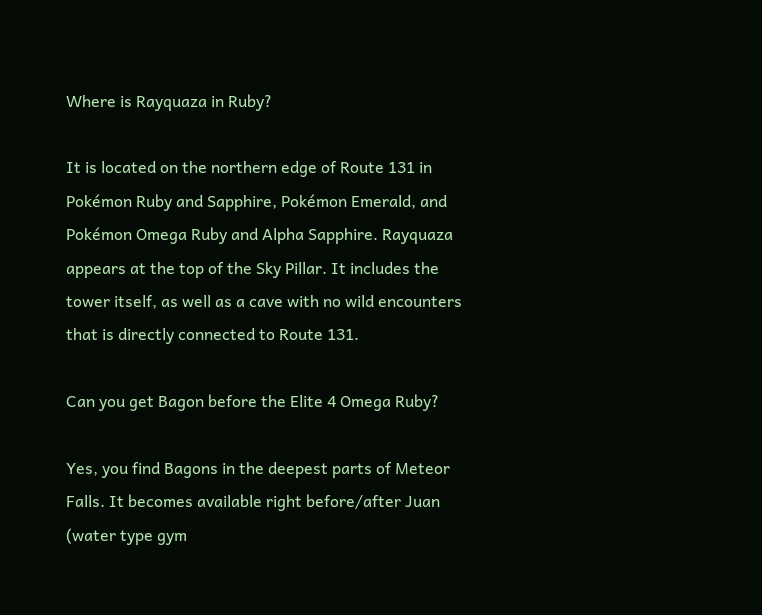Where is Rayquaza in Ruby?

It is located on the northern edge of Route 131 in Pokémon Ruby and Sapphire, Pokémon Emerald, and Pokémon Omega Ruby and Alpha Sapphire. Rayquaza appears at the top of the Sky Pillar. It includes the tower itself, as well as a cave with no wild encounters that is directly connected to Route 131.

Can you get Bagon before the Elite 4 Omega Ruby?

Yes, you find Bagons in the deepest parts of Meteor Falls. It becomes available right before/after Juan (water type gym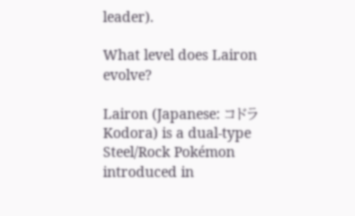leader).

What level does Lairon evolve?

Lairon (Japanese: コドラ Kodora) is a dual-type Steel/Rock Pokémon introduced in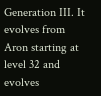Generation III. It evolves from Aron starting at level 32 and evolves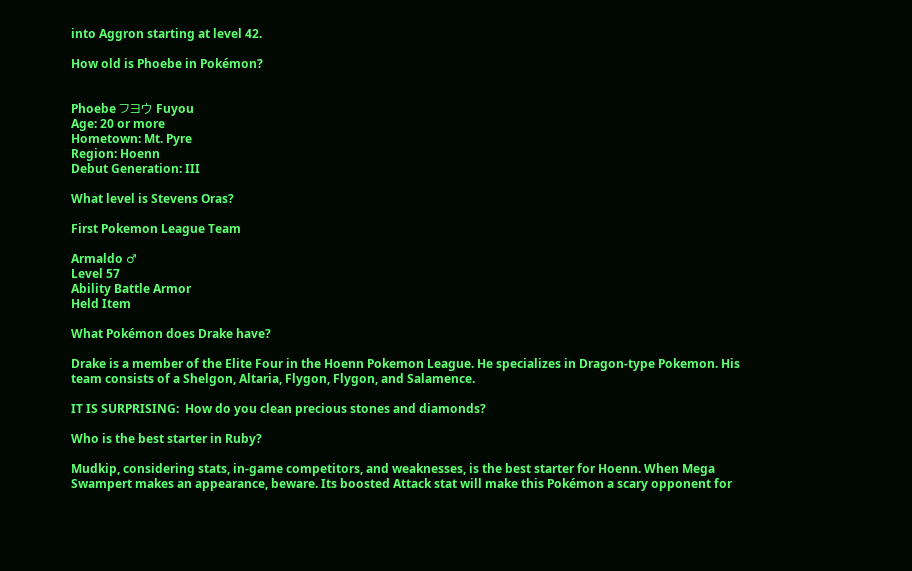into Aggron starting at level 42.

How old is Phoebe in Pokémon?


Phoebe フヨウ Fuyou
Age: 20 or more
Hometown: Mt. Pyre
Region: Hoenn
Debut Generation: III

What level is Stevens Oras?

First Pokemon League Team

Armaldo ♂
Level 57
Ability Battle Armor
Held Item

What Pokémon does Drake have?

Drake is a member of the Elite Four in the Hoenn Pokemon League. He specializes in Dragon-type Pokemon. His team consists of a Shelgon, Altaria, Flygon, Flygon, and Salamence.

IT IS SURPRISING:  How do you clean precious stones and diamonds?

Who is the best starter in Ruby?

Mudkip, considering stats, in-game competitors, and weaknesses, is the best starter for Hoenn. When Mega Swampert makes an appearance, beware. Its boosted Attack stat will make this Pokémon a scary opponent for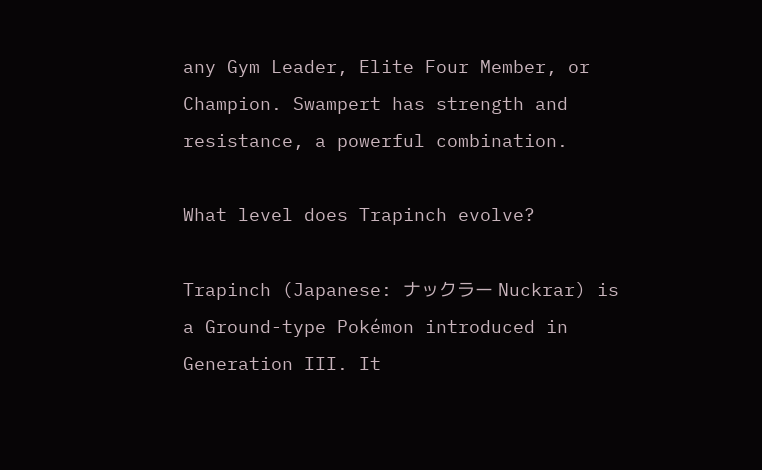any Gym Leader, Elite Four Member, or Champion. Swampert has strength and resistance, a powerful combination.

What level does Trapinch evolve?

Trapinch (Japanese: ナックラー Nuckrar) is a Ground-type Pokémon introduced in Generation III. It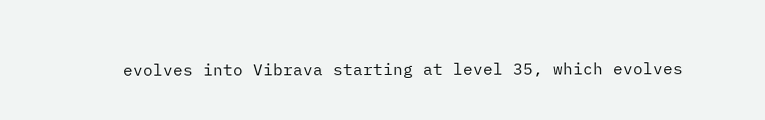evolves into Vibrava starting at level 35, which evolves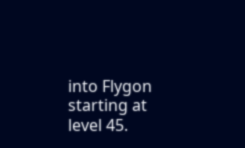into Flygon starting at level 45.